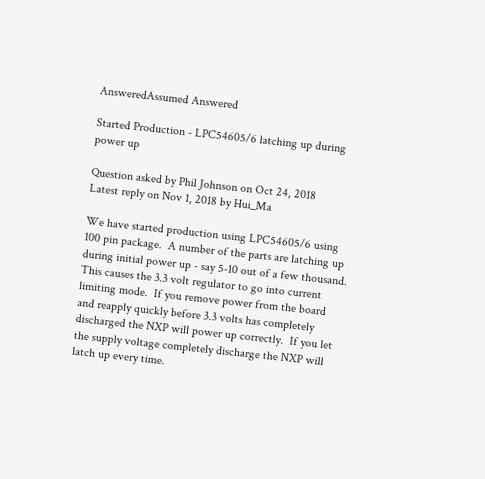AnsweredAssumed Answered

Started Production - LPC54605/6 latching up during power up

Question asked by Phil Johnson on Oct 24, 2018
Latest reply on Nov 1, 2018 by Hui_Ma

We have started production using LPC54605/6 using 100 pin package.  A number of the parts are latching up during initial power up - say 5-10 out of a few thousand.  This causes the 3.3 volt regulator to go into current limiting mode.  If you remove power from the board and reapply quickly before 3.3 volts has completely discharged the NXP will power up correctly.  If you let the supply voltage completely discharge the NXP will latch up every time.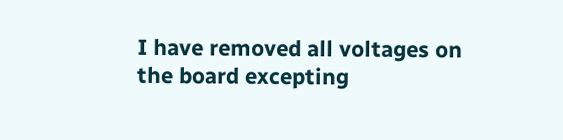I have removed all voltages on the board excepting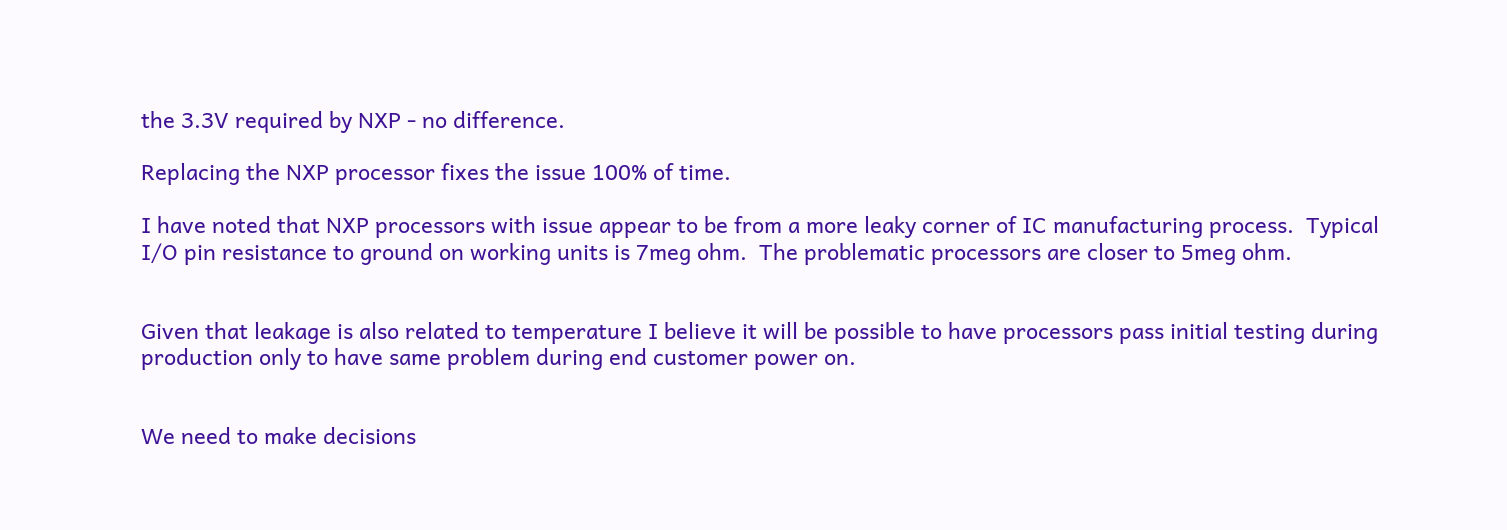the 3.3V required by NXP - no difference.

Replacing the NXP processor fixes the issue 100% of time.

I have noted that NXP processors with issue appear to be from a more leaky corner of IC manufacturing process.  Typical I/O pin resistance to ground on working units is 7meg ohm.  The problematic processors are closer to 5meg ohm.


Given that leakage is also related to temperature I believe it will be possible to have processors pass initial testing during production only to have same problem during end customer power on.


We need to make decisions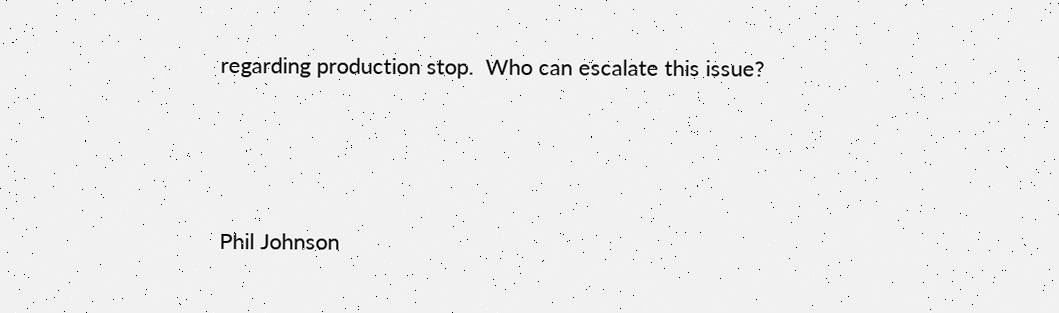regarding production stop.  Who can escalate this issue?



Phil Johnson